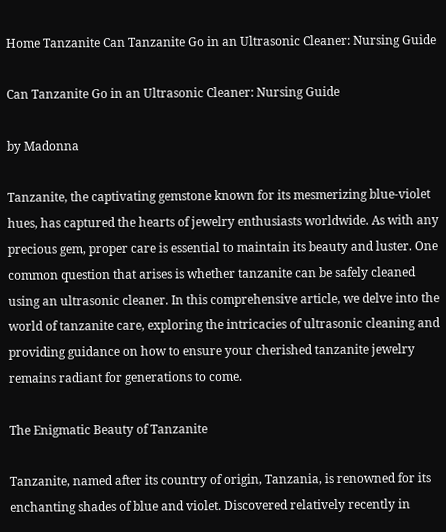Home Tanzanite Can Tanzanite Go in an Ultrasonic Cleaner: Nursing Guide

Can Tanzanite Go in an Ultrasonic Cleaner: Nursing Guide

by Madonna

Tanzanite, the captivating gemstone known for its mesmerizing blue-violet hues, has captured the hearts of jewelry enthusiasts worldwide. As with any precious gem, proper care is essential to maintain its beauty and luster. One common question that arises is whether tanzanite can be safely cleaned using an ultrasonic cleaner. In this comprehensive article, we delve into the world of tanzanite care, exploring the intricacies of ultrasonic cleaning and providing guidance on how to ensure your cherished tanzanite jewelry remains radiant for generations to come.

The Enigmatic Beauty of Tanzanite

Tanzanite, named after its country of origin, Tanzania, is renowned for its enchanting shades of blue and violet. Discovered relatively recently in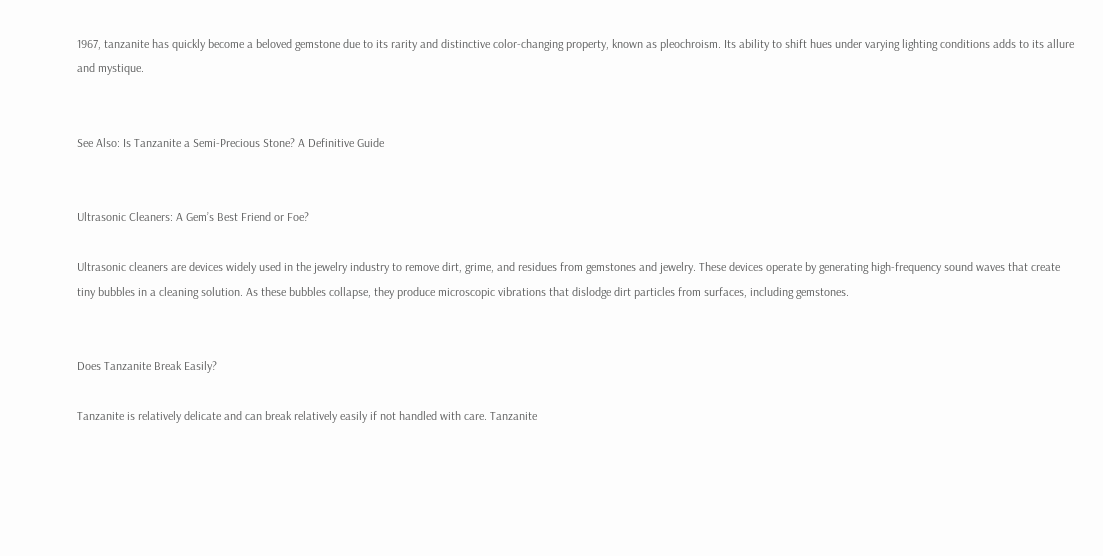1967, tanzanite has quickly become a beloved gemstone due to its rarity and distinctive color-changing property, known as pleochroism. Its ability to shift hues under varying lighting conditions adds to its allure and mystique.


See Also: Is Tanzanite a Semi-Precious Stone? A Definitive Guide


Ultrasonic Cleaners: A Gem’s Best Friend or Foe?

Ultrasonic cleaners are devices widely used in the jewelry industry to remove dirt, grime, and residues from gemstones and jewelry. These devices operate by generating high-frequency sound waves that create tiny bubbles in a cleaning solution. As these bubbles collapse, they produce microscopic vibrations that dislodge dirt particles from surfaces, including gemstones.


Does Tanzanite Break Easily?

Tanzanite is relatively delicate and can break relatively easily if not handled with care. Tanzanite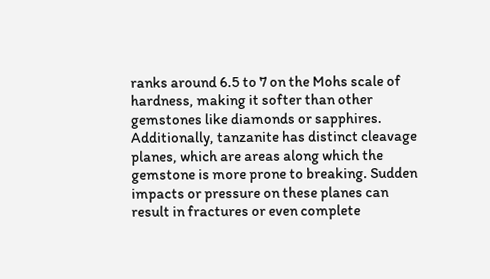ranks around 6.5 to 7 on the Mohs scale of hardness, making it softer than other gemstones like diamonds or sapphires. Additionally, tanzanite has distinct cleavage planes, which are areas along which the gemstone is more prone to breaking. Sudden impacts or pressure on these planes can result in fractures or even complete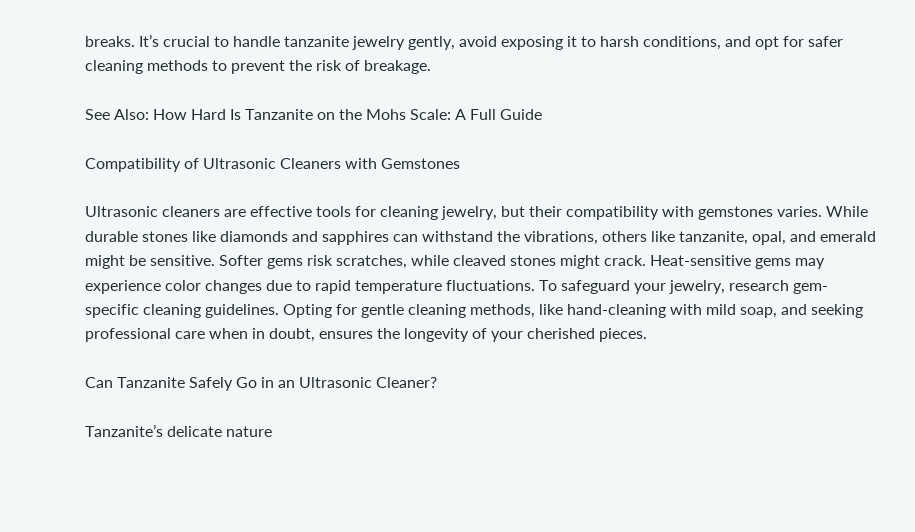breaks. It’s crucial to handle tanzanite jewelry gently, avoid exposing it to harsh conditions, and opt for safer cleaning methods to prevent the risk of breakage.

See Also: How Hard Is Tanzanite on the Mohs Scale: A Full Guide

Compatibility of Ultrasonic Cleaners with Gemstones

Ultrasonic cleaners are effective tools for cleaning jewelry, but their compatibility with gemstones varies. While durable stones like diamonds and sapphires can withstand the vibrations, others like tanzanite, opal, and emerald might be sensitive. Softer gems risk scratches, while cleaved stones might crack. Heat-sensitive gems may experience color changes due to rapid temperature fluctuations. To safeguard your jewelry, research gem-specific cleaning guidelines. Opting for gentle cleaning methods, like hand-cleaning with mild soap, and seeking professional care when in doubt, ensures the longevity of your cherished pieces.

Can Tanzanite Safely Go in an Ultrasonic Cleaner?

Tanzanite’s delicate nature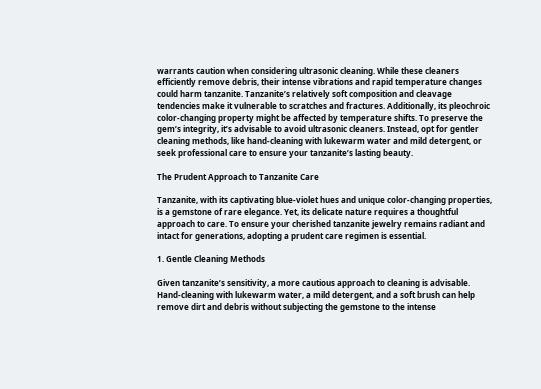warrants caution when considering ultrasonic cleaning. While these cleaners efficiently remove debris, their intense vibrations and rapid temperature changes could harm tanzanite. Tanzanite’s relatively soft composition and cleavage tendencies make it vulnerable to scratches and fractures. Additionally, its pleochroic color-changing property might be affected by temperature shifts. To preserve the gem’s integrity, it’s advisable to avoid ultrasonic cleaners. Instead, opt for gentler cleaning methods, like hand-cleaning with lukewarm water and mild detergent, or seek professional care to ensure your tanzanite’s lasting beauty.

The Prudent Approach to Tanzanite Care

Tanzanite, with its captivating blue-violet hues and unique color-changing properties, is a gemstone of rare elegance. Yet, its delicate nature requires a thoughtful approach to care. To ensure your cherished tanzanite jewelry remains radiant and intact for generations, adopting a prudent care regimen is essential.

1. Gentle Cleaning Methods

Given tanzanite’s sensitivity, a more cautious approach to cleaning is advisable. Hand-cleaning with lukewarm water, a mild detergent, and a soft brush can help remove dirt and debris without subjecting the gemstone to the intense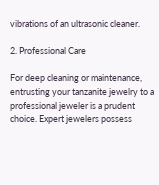vibrations of an ultrasonic cleaner.

2. Professional Care

For deep cleaning or maintenance, entrusting your tanzanite jewelry to a professional jeweler is a prudent choice. Expert jewelers possess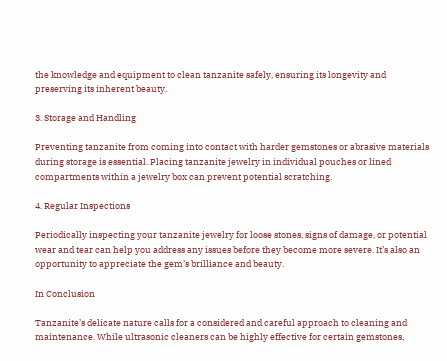the knowledge and equipment to clean tanzanite safely, ensuring its longevity and preserving its inherent beauty.

3. Storage and Handling

Preventing tanzanite from coming into contact with harder gemstones or abrasive materials during storage is essential. Placing tanzanite jewelry in individual pouches or lined compartments within a jewelry box can prevent potential scratching.

4. Regular Inspections

Periodically inspecting your tanzanite jewelry for loose stones, signs of damage, or potential wear and tear can help you address any issues before they become more severe. It’s also an opportunity to appreciate the gem’s brilliance and beauty.

In Conclusion

Tanzanite’s delicate nature calls for a considered and careful approach to cleaning and maintenance. While ultrasonic cleaners can be highly effective for certain gemstones,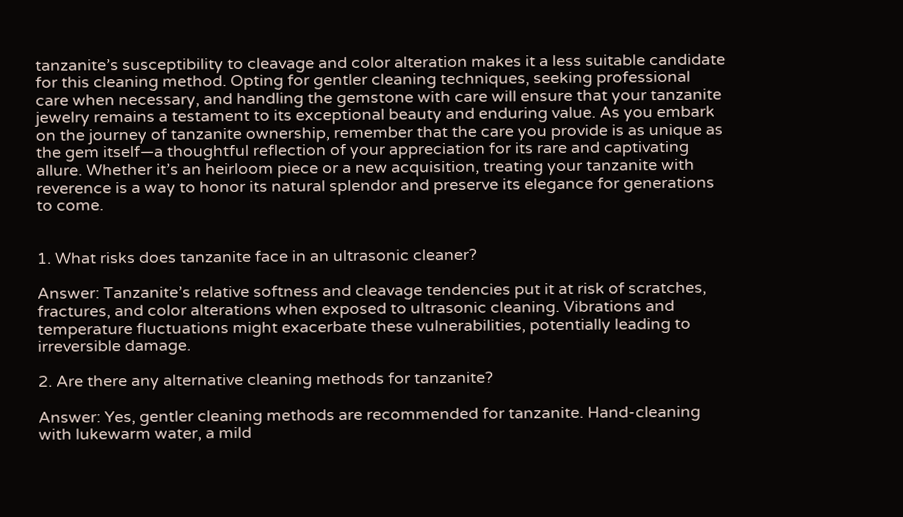tanzanite’s susceptibility to cleavage and color alteration makes it a less suitable candidate for this cleaning method. Opting for gentler cleaning techniques, seeking professional care when necessary, and handling the gemstone with care will ensure that your tanzanite jewelry remains a testament to its exceptional beauty and enduring value. As you embark on the journey of tanzanite ownership, remember that the care you provide is as unique as the gem itself—a thoughtful reflection of your appreciation for its rare and captivating allure. Whether it’s an heirloom piece or a new acquisition, treating your tanzanite with reverence is a way to honor its natural splendor and preserve its elegance for generations to come.


1. What risks does tanzanite face in an ultrasonic cleaner?

Answer: Tanzanite’s relative softness and cleavage tendencies put it at risk of scratches, fractures, and color alterations when exposed to ultrasonic cleaning. Vibrations and temperature fluctuations might exacerbate these vulnerabilities, potentially leading to irreversible damage.

2. Are there any alternative cleaning methods for tanzanite?

Answer: Yes, gentler cleaning methods are recommended for tanzanite. Hand-cleaning with lukewarm water, a mild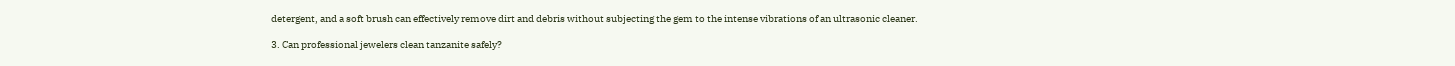detergent, and a soft brush can effectively remove dirt and debris without subjecting the gem to the intense vibrations of an ultrasonic cleaner.

3. Can professional jewelers clean tanzanite safely?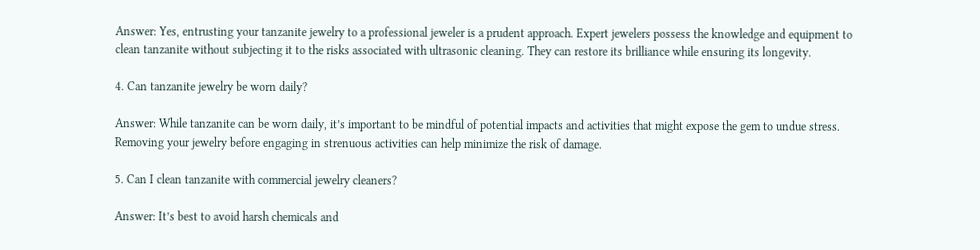Answer: Yes, entrusting your tanzanite jewelry to a professional jeweler is a prudent approach. Expert jewelers possess the knowledge and equipment to clean tanzanite without subjecting it to the risks associated with ultrasonic cleaning. They can restore its brilliance while ensuring its longevity.

4. Can tanzanite jewelry be worn daily?

Answer: While tanzanite can be worn daily, it’s important to be mindful of potential impacts and activities that might expose the gem to undue stress. Removing your jewelry before engaging in strenuous activities can help minimize the risk of damage.

5. Can I clean tanzanite with commercial jewelry cleaners?

Answer: It’s best to avoid harsh chemicals and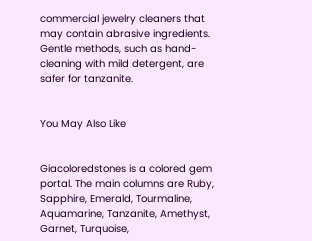commercial jewelry cleaners that may contain abrasive ingredients. Gentle methods, such as hand-cleaning with mild detergent, are safer for tanzanite.


You May Also Like


Giacoloredstones is a colored gem portal. The main columns are Ruby, Sapphire, Emerald, Tourmaline, Aquamarine, Tanzanite, Amethyst, Garnet, Turquoise,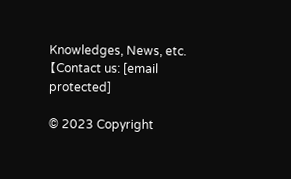Knowledges, News, etc.【Contact us: [email protected]

© 2023 Copyright